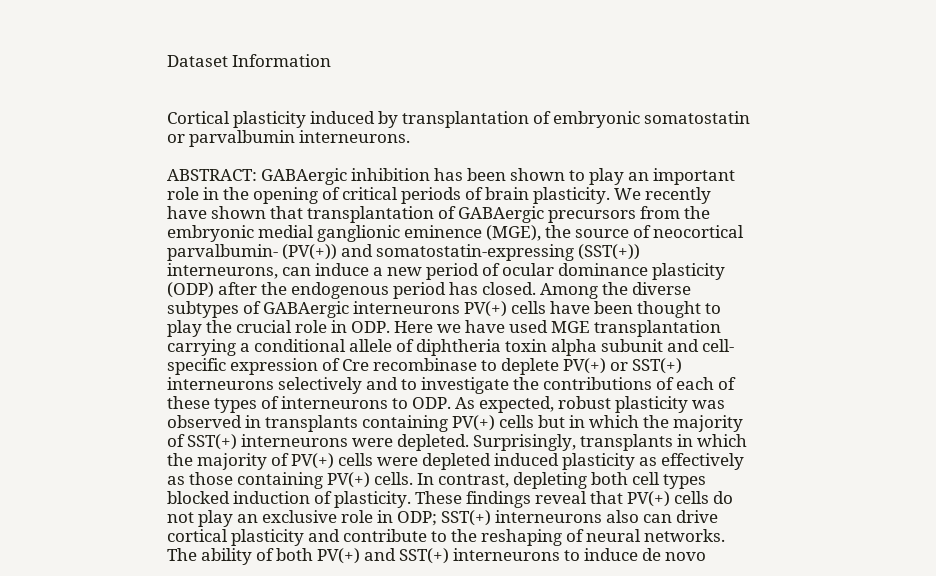Dataset Information


Cortical plasticity induced by transplantation of embryonic somatostatin or parvalbumin interneurons.

ABSTRACT: GABAergic inhibition has been shown to play an important role in the opening of critical periods of brain plasticity. We recently have shown that transplantation of GABAergic precursors from the embryonic medial ganglionic eminence (MGE), the source of neocortical parvalbumin- (PV(+)) and somatostatin-expressing (SST(+)) interneurons, can induce a new period of ocular dominance plasticity (ODP) after the endogenous period has closed. Among the diverse subtypes of GABAergic interneurons PV(+) cells have been thought to play the crucial role in ODP. Here we have used MGE transplantation carrying a conditional allele of diphtheria toxin alpha subunit and cell-specific expression of Cre recombinase to deplete PV(+) or SST(+) interneurons selectively and to investigate the contributions of each of these types of interneurons to ODP. As expected, robust plasticity was observed in transplants containing PV(+) cells but in which the majority of SST(+) interneurons were depleted. Surprisingly, transplants in which the majority of PV(+) cells were depleted induced plasticity as effectively as those containing PV(+) cells. In contrast, depleting both cell types blocked induction of plasticity. These findings reveal that PV(+) cells do not play an exclusive role in ODP; SST(+) interneurons also can drive cortical plasticity and contribute to the reshaping of neural networks. The ability of both PV(+) and SST(+) interneurons to induce de novo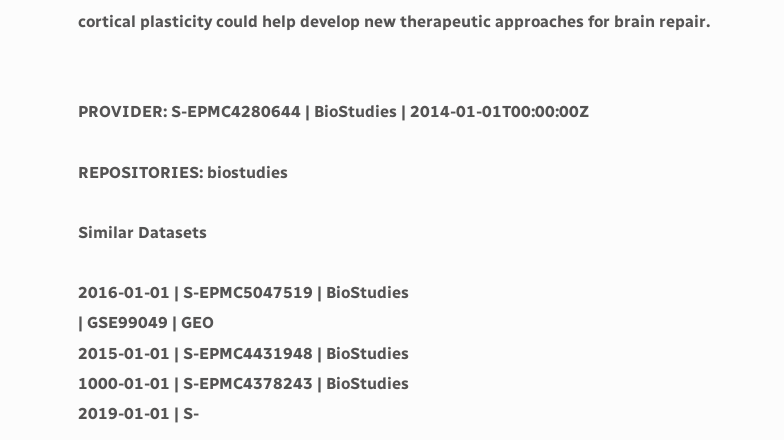cortical plasticity could help develop new therapeutic approaches for brain repair.


PROVIDER: S-EPMC4280644 | BioStudies | 2014-01-01T00:00:00Z

REPOSITORIES: biostudies

Similar Datasets

2016-01-01 | S-EPMC5047519 | BioStudies
| GSE99049 | GEO
2015-01-01 | S-EPMC4431948 | BioStudies
1000-01-01 | S-EPMC4378243 | BioStudies
2019-01-01 | S-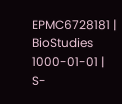EPMC6728181 | BioStudies
1000-01-01 | S-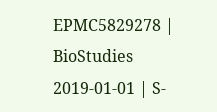EPMC5829278 | BioStudies
2019-01-01 | S-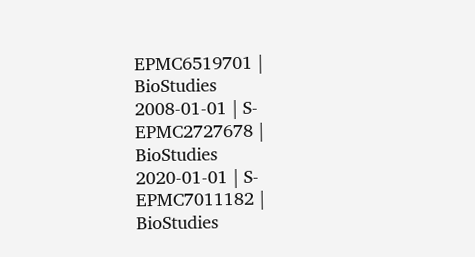EPMC6519701 | BioStudies
2008-01-01 | S-EPMC2727678 | BioStudies
2020-01-01 | S-EPMC7011182 | BioStudies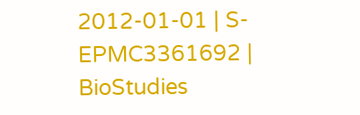2012-01-01 | S-EPMC3361692 | BioStudies